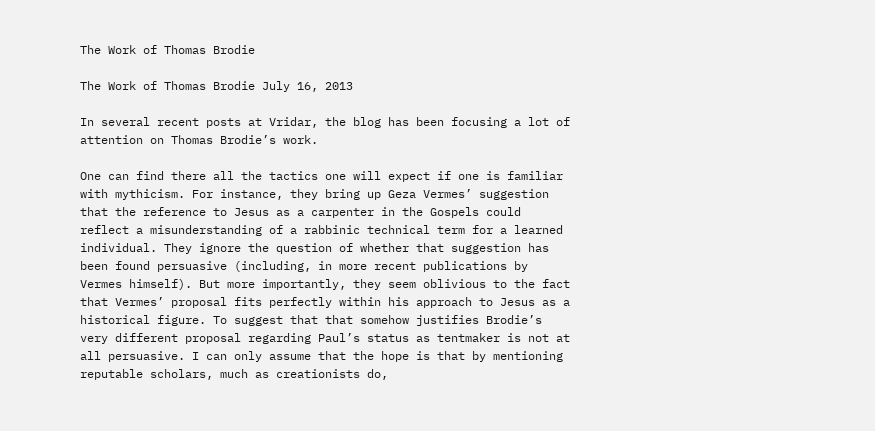The Work of Thomas Brodie

The Work of Thomas Brodie July 16, 2013

In several recent posts at Vridar, the blog has been focusing a lot of attention on Thomas Brodie’s work.

One can find there all the tactics one will expect if one is familiar with mythicism. For instance, they bring up Geza Vermes’ suggestion that the reference to Jesus as a carpenter in the Gospels could reflect a misunderstanding of a rabbinic technical term for a learned individual. They ignore the question of whether that suggestion has been found persuasive (including, in more recent publications by Vermes himself). But more importantly, they seem oblivious to the fact that Vermes’ proposal fits perfectly within his approach to Jesus as a historical figure. To suggest that that somehow justifies Brodie’s very different proposal regarding Paul’s status as tentmaker is not at all persuasive. I can only assume that the hope is that by mentioning reputable scholars, much as creationists do,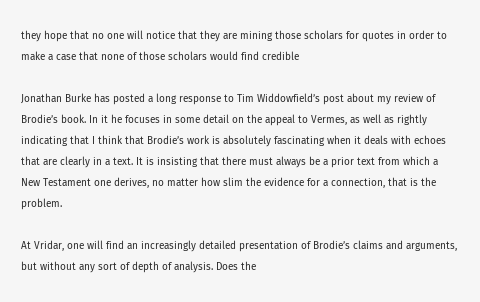they hope that no one will notice that they are mining those scholars for quotes in order to make a case that none of those scholars would find credible

Jonathan Burke has posted a long response to Tim Widdowfield’s post about my review of Brodie’s book. In it he focuses in some detail on the appeal to Vermes, as well as rightly indicating that I think that Brodie’s work is absolutely fascinating when it deals with echoes that are clearly in a text. It is insisting that there must always be a prior text from which a New Testament one derives, no matter how slim the evidence for a connection, that is the problem.

At Vridar, one will find an increasingly detailed presentation of Brodie’s claims and arguments, but without any sort of depth of analysis. Does the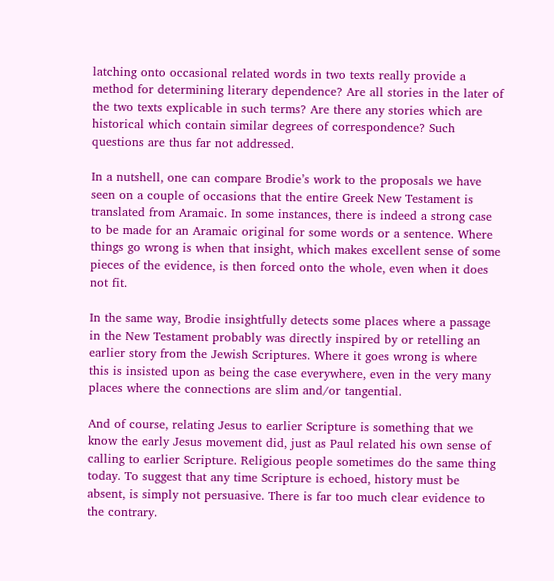latching onto occasional related words in two texts really provide a method for determining literary dependence? Are all stories in the later of the two texts explicable in such terms? Are there any stories which are historical which contain similar degrees of correspondence? Such questions are thus far not addressed.

In a nutshell, one can compare Brodie’s work to the proposals we have seen on a couple of occasions that the entire Greek New Testament is translated from Aramaic. In some instances, there is indeed a strong case to be made for an Aramaic original for some words or a sentence. Where things go wrong is when that insight, which makes excellent sense of some pieces of the evidence, is then forced onto the whole, even when it does not fit.

In the same way, Brodie insightfully detects some places where a passage in the New Testament probably was directly inspired by or retelling an earlier story from the Jewish Scriptures. Where it goes wrong is where this is insisted upon as being the case everywhere, even in the very many places where the connections are slim and/or tangential.

And of course, relating Jesus to earlier Scripture is something that we know the early Jesus movement did, just as Paul related his own sense of calling to earlier Scripture. Religious people sometimes do the same thing today. To suggest that any time Scripture is echoed, history must be absent, is simply not persuasive. There is far too much clear evidence to the contrary.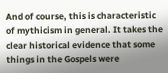And of course, this is characteristic of mythicism in general. It takes the clear historical evidence that some things in the Gospels were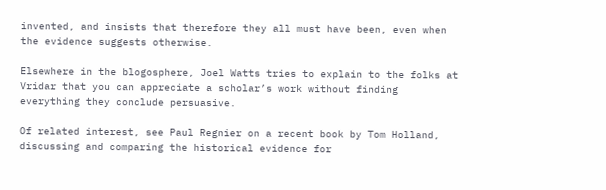invented, and insists that therefore they all must have been, even when the evidence suggests otherwise.

Elsewhere in the blogosphere, Joel Watts tries to explain to the folks at Vridar that you can appreciate a scholar’s work without finding everything they conclude persuasive.

Of related interest, see Paul Regnier on a recent book by Tom Holland, discussing and comparing the historical evidence for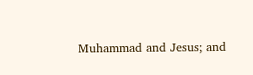Muhammad and Jesus; and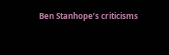Ben Stanhope’s criticisms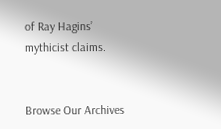of Ray Hagins’ mythicist claims.


Browse Our Archives